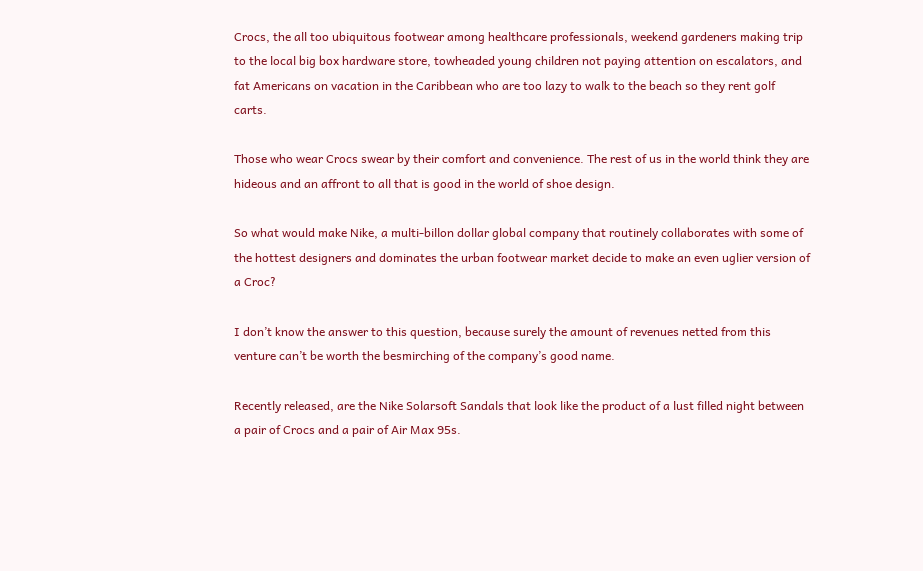Crocs, the all too ubiquitous footwear among healthcare professionals, weekend gardeners making trip to the local big box hardware store, towheaded young children not paying attention on escalators, and fat Americans on vacation in the Caribbean who are too lazy to walk to the beach so they rent golf carts.

Those who wear Crocs swear by their comfort and convenience. The rest of us in the world think they are hideous and an affront to all that is good in the world of shoe design.

So what would make Nike, a multi-billon dollar global company that routinely collaborates with some of the hottest designers and dominates the urban footwear market decide to make an even uglier version of a Croc?

I don’t know the answer to this question, because surely the amount of revenues netted from this venture can’t be worth the besmirching of the company’s good name.

Recently released, are the Nike Solarsoft Sandals that look like the product of a lust filled night between a pair of Crocs and a pair of Air Max 95s.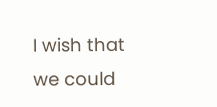I wish that we could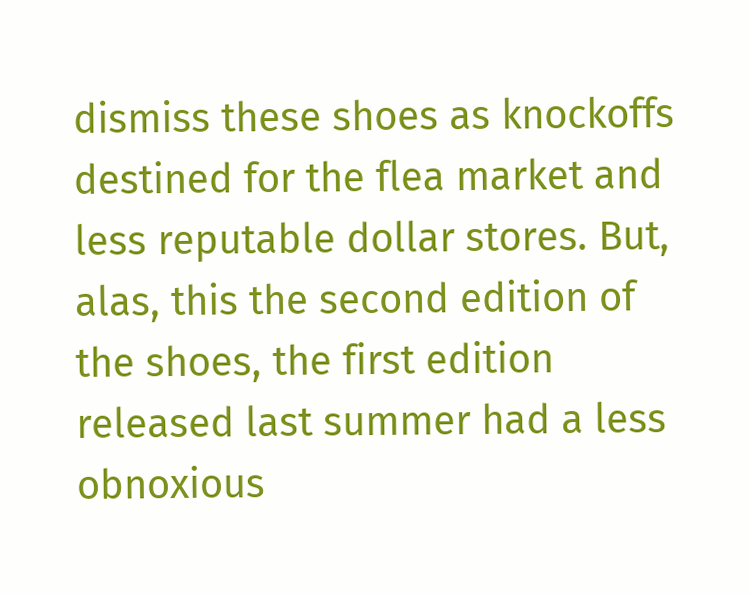dismiss these shoes as knockoffs destined for the flea market and less reputable dollar stores. But, alas, this the second edition of the shoes, the first edition released last summer had a less obnoxious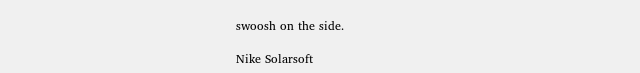swoosh on the side.

Nike Solarsoft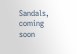Sandals, coming soon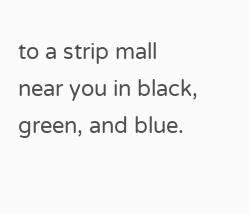to a strip mall near you in black, green, and blue.